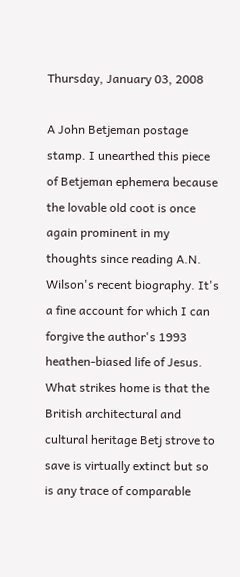Thursday, January 03, 2008

A John Betjeman postage stamp. I unearthed this piece of Betjeman ephemera because the lovable old coot is once again prominent in my thoughts since reading A.N. Wilson's recent biography. It's a fine account for which I can forgive the author's 1993 heathen-biased life of Jesus. What strikes home is that the British architectural and cultural heritage Betj strove to save is virtually extinct but so is any trace of comparable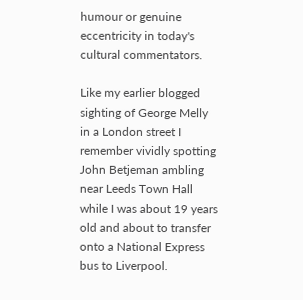humour or genuine eccentricity in today's cultural commentators.

Like my earlier blogged sighting of George Melly in a London street I remember vividly spotting John Betjeman ambling near Leeds Town Hall while I was about 19 years old and about to transfer onto a National Express bus to Liverpool.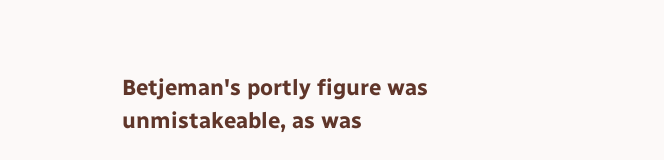Betjeman's portly figure was unmistakeable, as was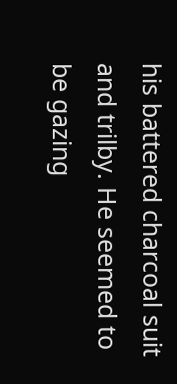his battered charcoal suit and trilby. He seemed to be gazing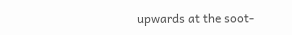upwards at the soot-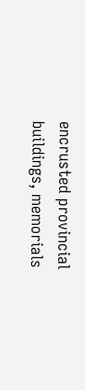encrusted provincial buildings, memorials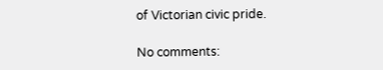of Victorian civic pride.

No comments: